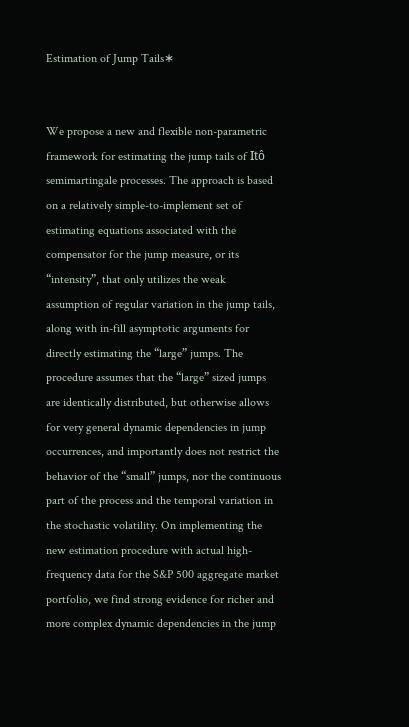Estimation of Jump Tails∗


We propose a new and flexible non-parametric framework for estimating the jump tails of Itô semimartingale processes. The approach is based on a relatively simple-to-implement set of estimating equations associated with the compensator for the jump measure, or its “intensity”, that only utilizes the weak assumption of regular variation in the jump tails, along with in-fill asymptotic arguments for directly estimating the “large” jumps. The procedure assumes that the “large” sized jumps are identically distributed, but otherwise allows for very general dynamic dependencies in jump occurrences, and importantly does not restrict the behavior of the “small” jumps, nor the continuous part of the process and the temporal variation in the stochastic volatility. On implementing the new estimation procedure with actual high-frequency data for the S&P 500 aggregate market portfolio, we find strong evidence for richer and more complex dynamic dependencies in the jump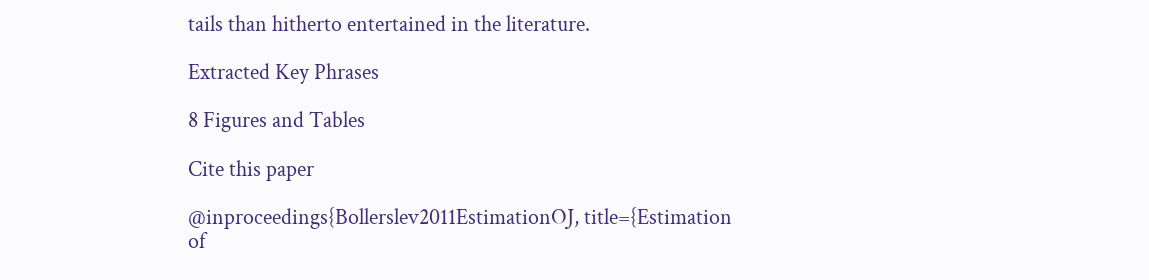tails than hitherto entertained in the literature.

Extracted Key Phrases

8 Figures and Tables

Cite this paper

@inproceedings{Bollerslev2011EstimationOJ, title={Estimation of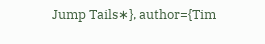Jump Tails∗}, author={Tim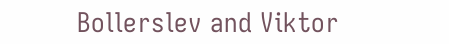Bollerslev and Viktor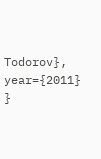Todorov}, year={2011} }